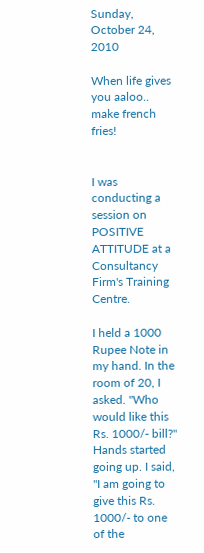Sunday, October 24, 2010

When life gives you aaloo.. make french fries!


I was conducting a session on POSITIVE ATTITUDE at a Consultancy Firm's Training Centre.

I held a 1000 Rupee Note in my hand. In the room of 20, I asked. "Who would like this Rs. 1000/- bill?"
Hands started going up. I said, "I am going to give this Rs. 1000/- to one of the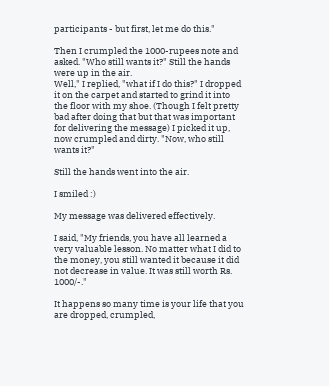participants - but first, let me do this."

Then I crumpled the 1000-rupees note and asked. "Who still wants it?" Still the hands were up in the air.
Well," I replied, "what if I do this?" I dropped it on the carpet and started to grind it into the floor with my shoe. (Though I felt pretty bad after doing that but that was important for delivering the message) I picked it up, now crumpled and dirty. "Now, who still wants it?"

Still the hands went into the air.

I smiled :)

My message was delivered effectively.

I said, "My friends, you have all learned a very valuable lesson. No matter what I did to the money, you still wanted it because it did not decrease in value. It was still worth Rs. 1000/-."

It happens so many time is your life that you are dropped, crumpled,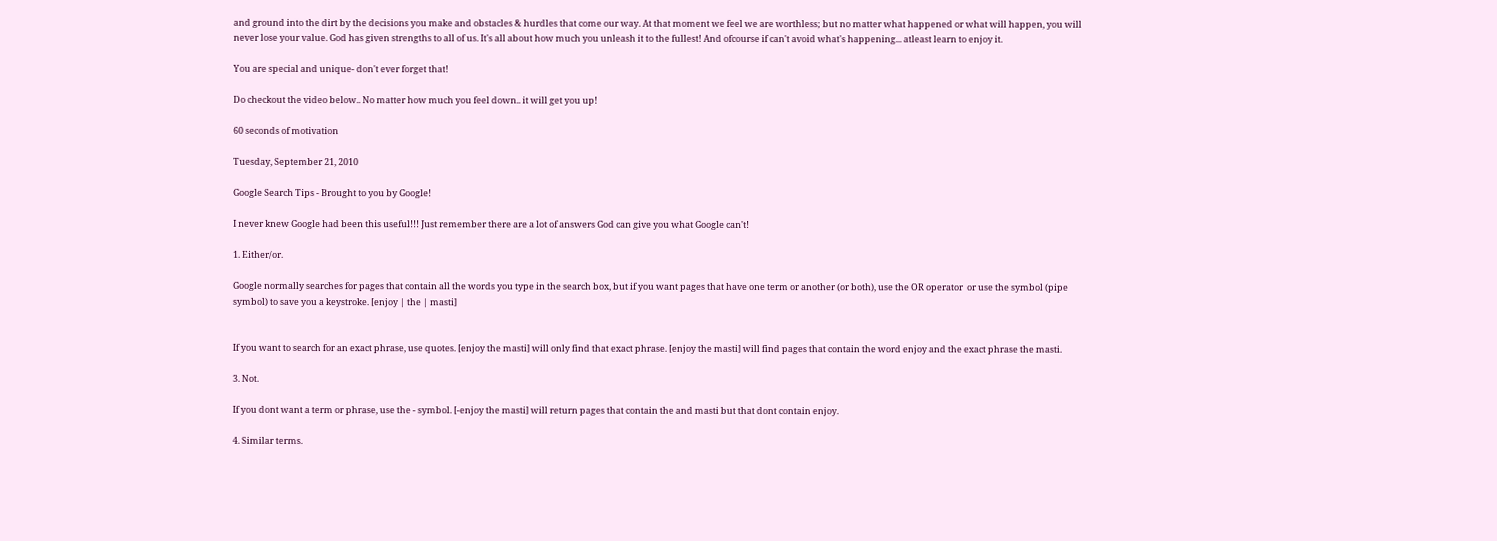and ground into the dirt by the decisions you make and obstacles & hurdles that come our way. At that moment we feel we are worthless; but no matter what happened or what will happen, you will never lose your value. God has given strengths to all of us. It's all about how much you unleash it to the fullest! And ofcourse if can't avoid what's happening... atleast learn to enjoy it.

You are special and unique- don't ever forget that!

Do checkout the video below.. No matter how much you feel down.. it will get you up!

60 seconds of motivation

Tuesday, September 21, 2010

Google Search Tips - Brought to you by Google!

I never knew Google had been this useful!!! Just remember there are a lot of answers God can give you what Google can't!

1. Either/or.

Google normally searches for pages that contain all the words you type in the search box, but if you want pages that have one term or another (or both), use the OR operator  or use the symbol (pipe symbol) to save you a keystroke. [enjoy | the | masti]


If you want to search for an exact phrase, use quotes. [enjoy the masti] will only find that exact phrase. [enjoy the masti] will find pages that contain the word enjoy and the exact phrase the masti.

3. Not.

If you dont want a term or phrase, use the - symbol. [-enjoy the masti] will return pages that contain the and masti but that dont contain enjoy.

4. Similar terms.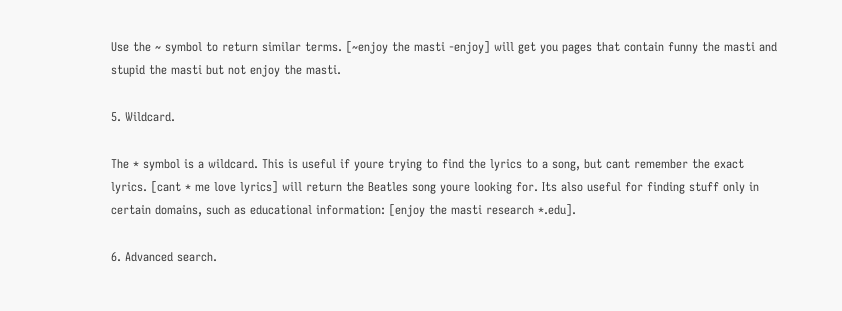Use the ~ symbol to return similar terms. [~enjoy the masti -enjoy] will get you pages that contain funny the masti and stupid the masti but not enjoy the masti.

5. Wildcard.

The * symbol is a wildcard. This is useful if youre trying to find the lyrics to a song, but cant remember the exact lyrics. [cant * me love lyrics] will return the Beatles song youre looking for. Its also useful for finding stuff only in certain domains, such as educational information: [enjoy the masti research *.edu].

6. Advanced search.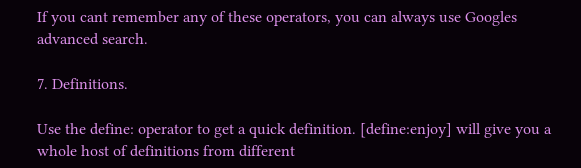If you cant remember any of these operators, you can always use Googles advanced search.

7. Definitions.

Use the define: operator to get a quick definition. [define:enjoy] will give you a whole host of definitions from different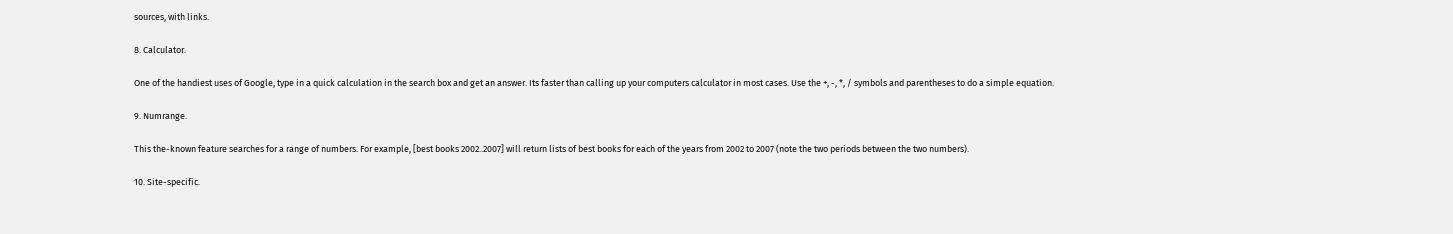sources, with links.

8. Calculator.

One of the handiest uses of Google, type in a quick calculation in the search box and get an answer. Its faster than calling up your computers calculator in most cases. Use the +, -, *, / symbols and parentheses to do a simple equation.

9. Numrange.

This the-known feature searches for a range of numbers. For example, [best books 2002..2007] will return lists of best books for each of the years from 2002 to 2007 (note the two periods between the two numbers).

10. Site-specific.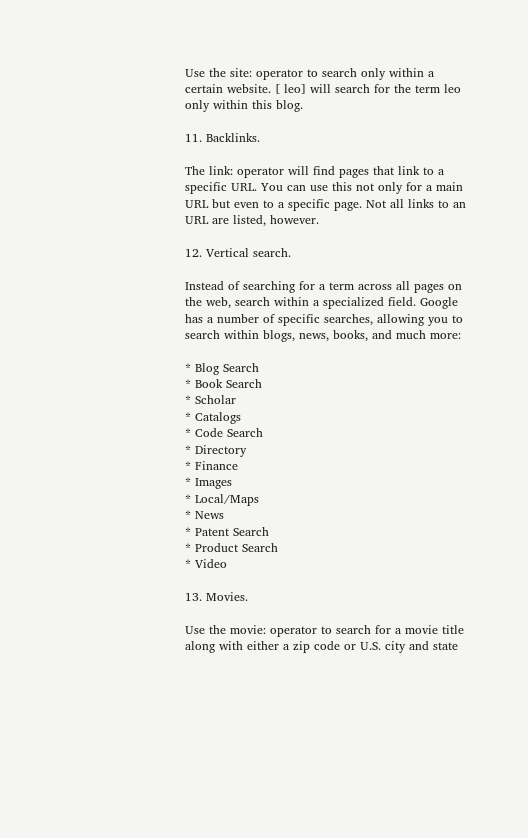Use the site: operator to search only within a certain website. [ leo] will search for the term leo only within this blog.

11. Backlinks.

The link: operator will find pages that link to a specific URL. You can use this not only for a main URL but even to a specific page. Not all links to an URL are listed, however.

12. Vertical search.

Instead of searching for a term across all pages on the web, search within a specialized field. Google has a number of specific searches, allowing you to search within blogs, news, books, and much more:

* Blog Search
* Book Search
* Scholar
* Catalogs
* Code Search
* Directory
* Finance
* Images
* Local/Maps
* News
* Patent Search
* Product Search
* Video

13. Movies.

Use the movie: operator to search for a movie title along with either a zip code or U.S. city and state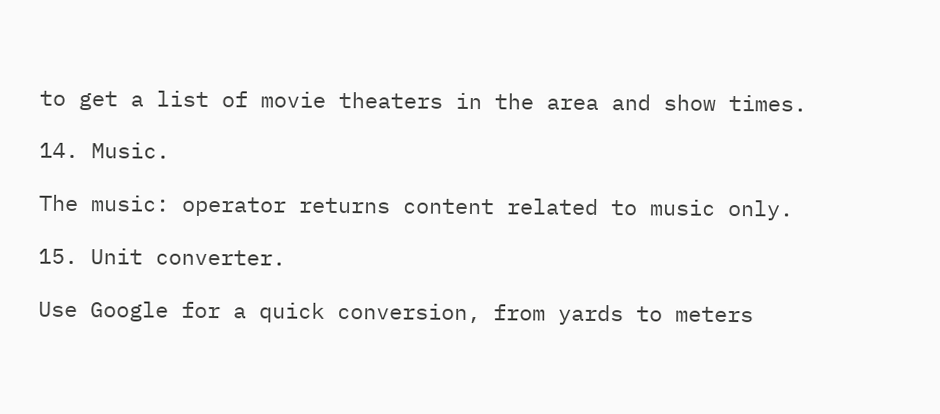to get a list of movie theaters in the area and show times.

14. Music.

The music: operator returns content related to music only.

15. Unit converter.

Use Google for a quick conversion, from yards to meters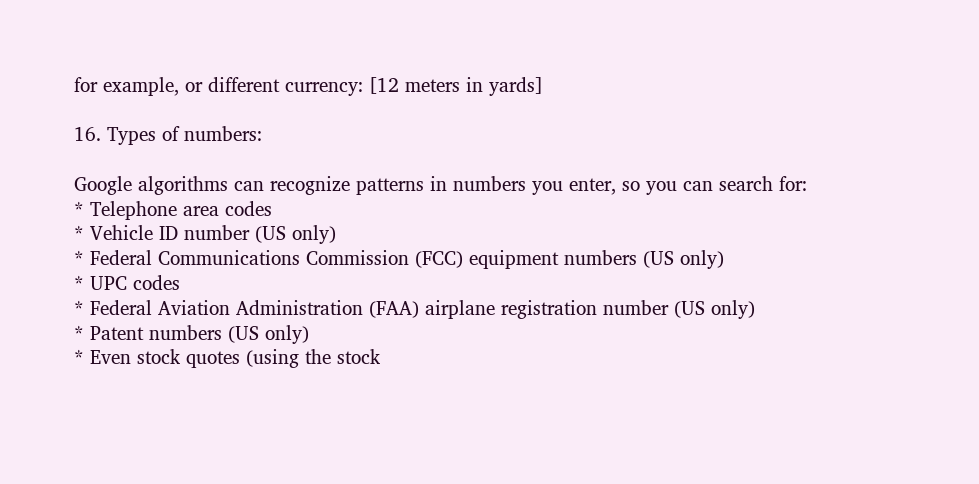for example, or different currency: [12 meters in yards]

16. Types of numbers:

Google algorithms can recognize patterns in numbers you enter, so you can search for:
* Telephone area codes
* Vehicle ID number (US only)
* Federal Communications Commission (FCC) equipment numbers (US only)
* UPC codes
* Federal Aviation Administration (FAA) airplane registration number (US only)
* Patent numbers (US only)
* Even stock quotes (using the stock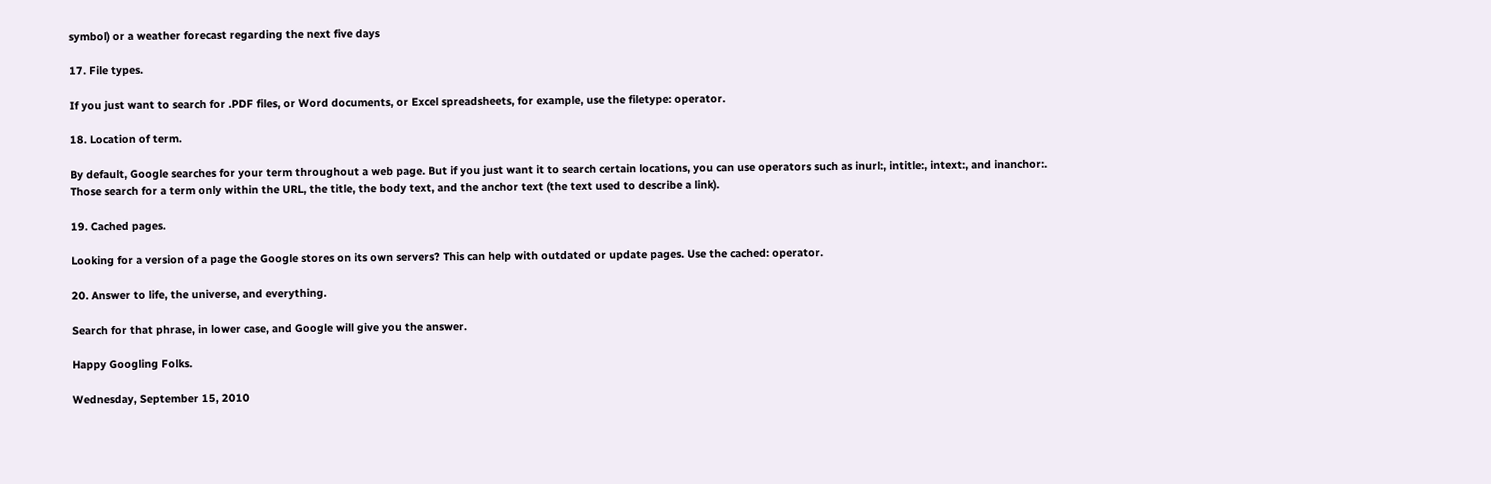symbol) or a weather forecast regarding the next five days

17. File types.

If you just want to search for .PDF files, or Word documents, or Excel spreadsheets, for example, use the filetype: operator.

18. Location of term.

By default, Google searches for your term throughout a web page. But if you just want it to search certain locations, you can use operators such as inurl:, intitle:, intext:, and inanchor:. Those search for a term only within the URL, the title, the body text, and the anchor text (the text used to describe a link).

19. Cached pages.

Looking for a version of a page the Google stores on its own servers? This can help with outdated or update pages. Use the cached: operator.

20. Answer to life, the universe, and everything.

Search for that phrase, in lower case, and Google will give you the answer.

Happy Googling Folks.

Wednesday, September 15, 2010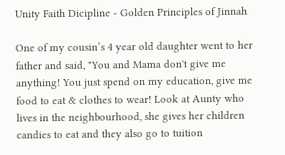Unity Faith Dicipline - Golden Principles of Jinnah

One of my cousin’s 4 year old daughter went to her father and said, "You and Mama don't give me anything! You just spend on my education, give me food to eat & clothes to wear! Look at Aunty who lives in the neighbourhood, she gives her children candies to eat and they also go to tuition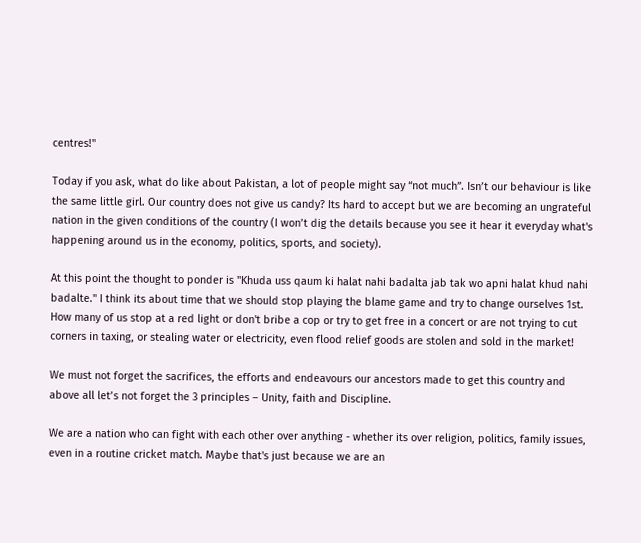centres!"

Today if you ask, what do like about Pakistan, a lot of people might say “not much”. Isn’t our behaviour is like the same little girl. Our country does not give us candy? Its hard to accept but we are becoming an ungrateful nation in the given conditions of the country (I won’t dig the details because you see it hear it everyday what's happening around us in the economy, politics, sports, and society).

At this point the thought to ponder is "Khuda uss qaum ki halat nahi badalta jab tak wo apni halat khud nahi badalte." I think its about time that we should stop playing the blame game and try to change ourselves 1st. How many of us stop at a red light or don't bribe a cop or try to get free in a concert or are not trying to cut corners in taxing, or stealing water or electricity, even flood relief goods are stolen and sold in the market!

We must not forget the sacrifices, the efforts and endeavours our ancestors made to get this country and above all let’s not forget the 3 principles – Unity, faith and Discipline.

We are a nation who can fight with each other over anything - whether its over religion, politics, family issues, even in a routine cricket match. Maybe that's just because we are an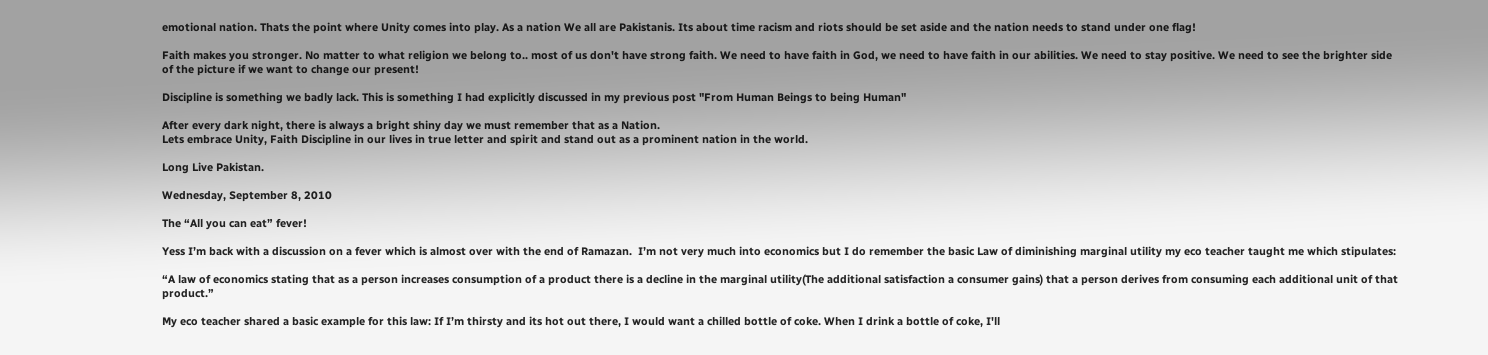emotional nation. Thats the point where Unity comes into play. As a nation We all are Pakistanis. Its about time racism and riots should be set aside and the nation needs to stand under one flag!

Faith makes you stronger. No matter to what religion we belong to.. most of us don't have strong faith. We need to have faith in God, we need to have faith in our abilities. We need to stay positive. We need to see the brighter side of the picture if we want to change our present!

Discipline is something we badly lack. This is something I had explicitly discussed in my previous post "From Human Beings to being Human"

After every dark night, there is always a bright shiny day we must remember that as a Nation.
Lets embrace Unity, Faith Discipline in our lives in true letter and spirit and stand out as a prominent nation in the world.

Long Live Pakistan.

Wednesday, September 8, 2010

The “All you can eat” fever!

Yess I’m back with a discussion on a fever which is almost over with the end of Ramazan.  I’m not very much into economics but I do remember the basic Law of diminishing marginal utility my eco teacher taught me which stipulates:

“A law of economics stating that as a person increases consumption of a product there is a decline in the marginal utility(The additional satisfaction a consumer gains) that a person derives from consuming each additional unit of that product.”

My eco teacher shared a basic example for this law: If I’m thirsty and its hot out there, I would want a chilled bottle of coke. When I drink a bottle of coke, I'll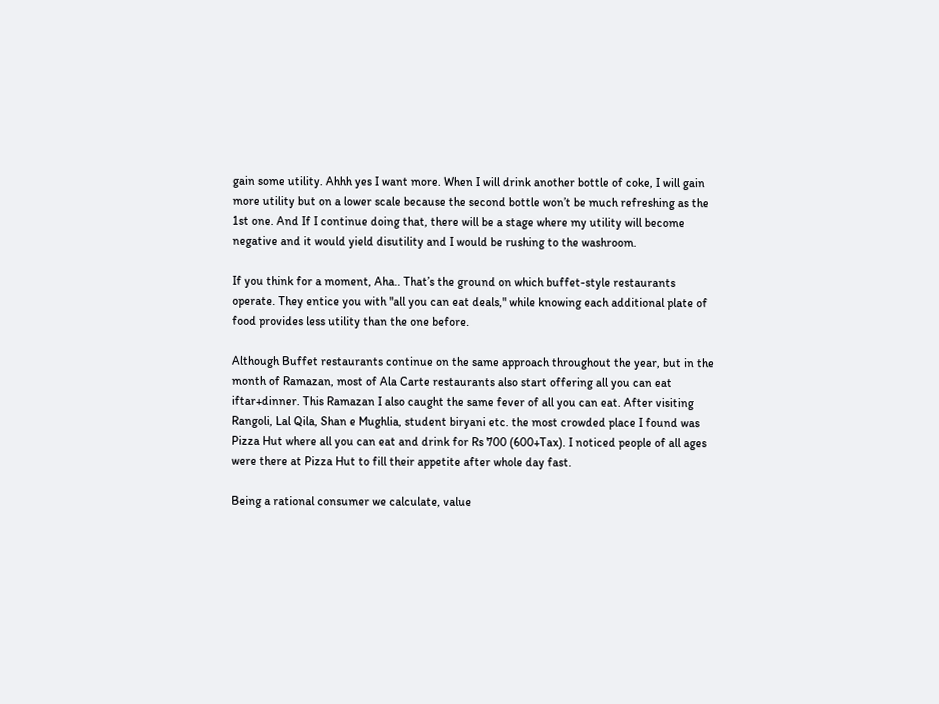gain some utility. Ahhh yes I want more. When I will drink another bottle of coke, I will gain more utility but on a lower scale because the second bottle won’t be much refreshing as the 1st one. And If I continue doing that, there will be a stage where my utility will become negative and it would yield disutility and I would be rushing to the washroom.

If you think for a moment, Aha.. That’s the ground on which buffet-style restaurants operate. They entice you with "all you can eat deals," while knowing each additional plate of food provides less utility than the one before.

Although Buffet restaurants continue on the same approach throughout the year, but in the month of Ramazan, most of Ala Carte restaurants also start offering all you can eat iftar+dinner. This Ramazan I also caught the same fever of all you can eat. After visiting Rangoli, Lal Qila, Shan e Mughlia, student biryani etc. the most crowded place I found was Pizza Hut where all you can eat and drink for Rs 700 (600+Tax). I noticed people of all ages were there at Pizza Hut to fill their appetite after whole day fast.

Being a rational consumer we calculate, value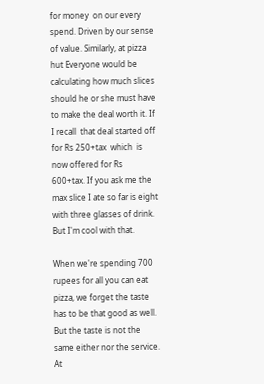for money  on our every spend. Driven by our sense of value. Similarly, at pizza hut Everyone would be calculating how much slices should he or she must have to make the deal worth it. If I recall  that deal started off for Rs 250+tax  which  is now offered for Rs  600+tax. If you ask me the max slice I ate so far is eight with three glasses of drink. But I'm cool with that.

When we're spending 700 rupees for all you can eat pizza, we forget the taste has to be that good as well. But the taste is not the same either nor the service. At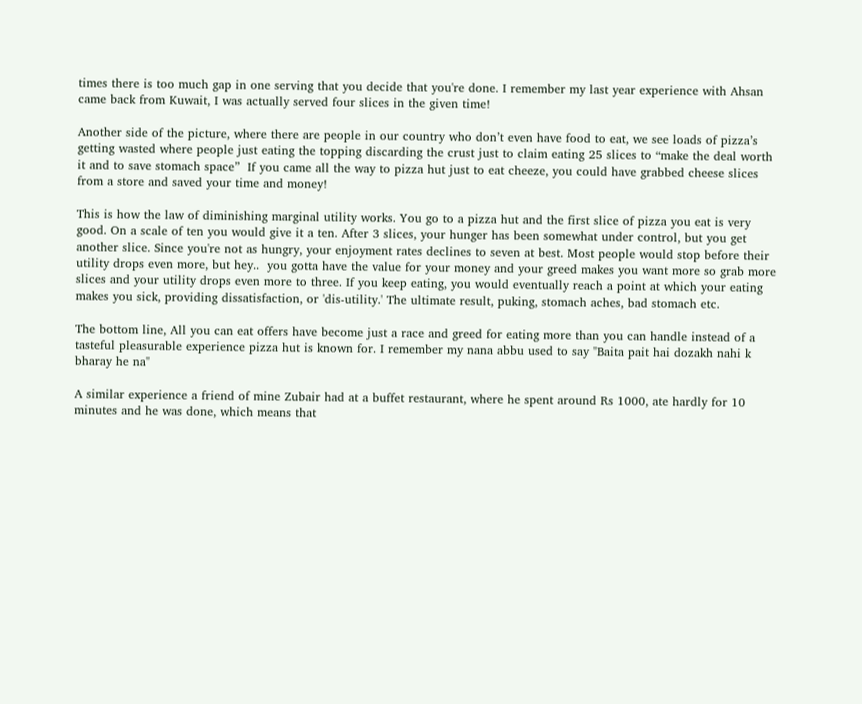times there is too much gap in one serving that you decide that you're done. I remember my last year experience with Ahsan came back from Kuwait, I was actually served four slices in the given time!

Another side of the picture, where there are people in our country who don’t even have food to eat, we see loads of pizza’s getting wasted where people just eating the topping discarding the crust just to claim eating 25 slices to “make the deal worth it and to save stomach space”  If you came all the way to pizza hut just to eat cheeze, you could have grabbed cheese slices from a store and saved your time and money!

This is how the law of diminishing marginal utility works. You go to a pizza hut and the first slice of pizza you eat is very good. On a scale of ten you would give it a ten. After 3 slices, your hunger has been somewhat under control, but you get another slice. Since you're not as hungry, your enjoyment rates declines to seven at best. Most people would stop before their utility drops even more, but hey..  you gotta have the value for your money and your greed makes you want more so grab more slices and your utility drops even more to three. If you keep eating, you would eventually reach a point at which your eating makes you sick, providing dissatisfaction, or 'dis-utility.' The ultimate result, puking, stomach aches, bad stomach etc.

The bottom line, All you can eat offers have become just a race and greed for eating more than you can handle instead of a tasteful pleasurable experience pizza hut is known for. I remember my nana abbu used to say "Baita pait hai dozakh nahi k bharay he na"

A similar experience a friend of mine Zubair had at a buffet restaurant, where he spent around Rs 1000, ate hardly for 10 minutes and he was done, which means that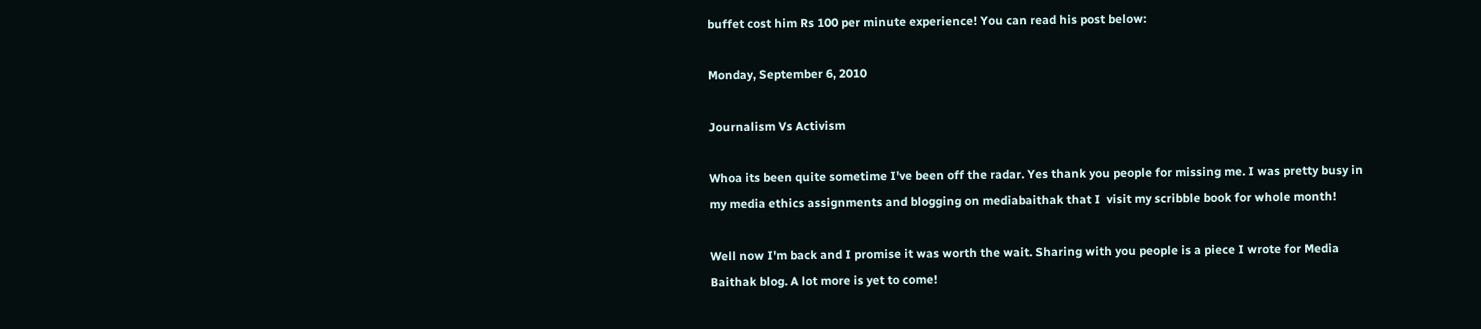buffet cost him Rs 100 per minute experience! You can read his post below:

Monday, September 6, 2010

Journalism Vs Activism

Whoa its been quite sometime I've been off the radar. Yes thank you people for missing me. I was pretty busy in my media ethics assignments and blogging on mediabaithak that I  visit my scribble book for whole month!

Well now I'm back and I promise it was worth the wait. Sharing with you people is a piece I wrote for Media Baithak blog. A lot more is yet to come!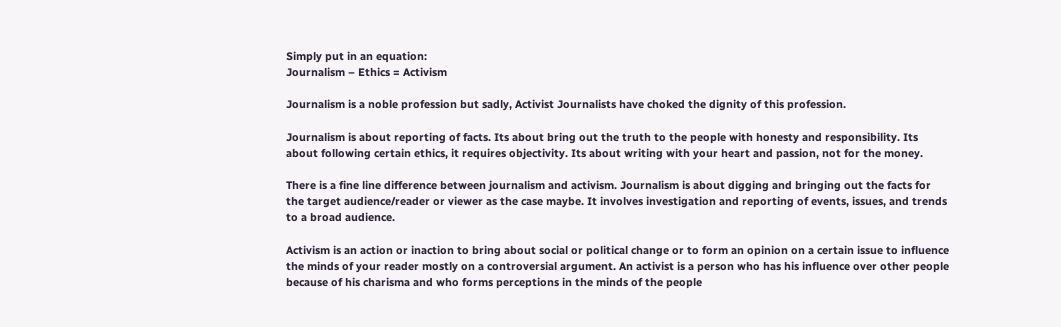Simply put in an equation:
Journalism – Ethics = Activism

Journalism is a noble profession but sadly, Activist Journalists have choked the dignity of this profession.

Journalism is about reporting of facts. Its about bring out the truth to the people with honesty and responsibility. Its about following certain ethics, it requires objectivity. Its about writing with your heart and passion, not for the money.

There is a fine line difference between journalism and activism. Journalism is about digging and bringing out the facts for the target audience/reader or viewer as the case maybe. It involves investigation and reporting of events, issues, and trends to a broad audience.

Activism is an action or inaction to bring about social or political change or to form an opinion on a certain issue to influence the minds of your reader mostly on a controversial argument. An activist is a person who has his influence over other people because of his charisma and who forms perceptions in the minds of the people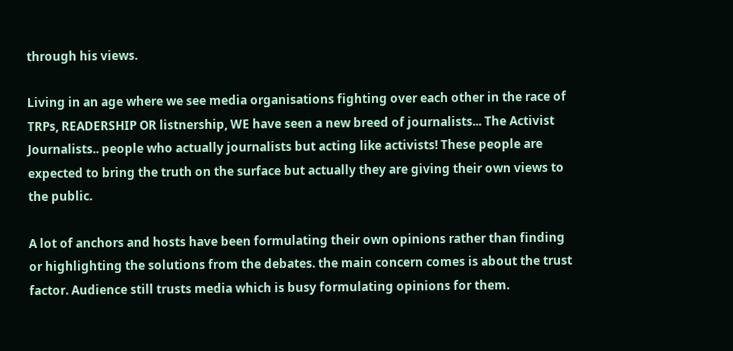through his views.

Living in an age where we see media organisations fighting over each other in the race of TRPs, READERSHIP OR listnership, WE have seen a new breed of journalists... The Activist Journalists.. people who actually journalists but acting like activists! These people are expected to bring the truth on the surface but actually they are giving their own views to the public.

A lot of anchors and hosts have been formulating their own opinions rather than finding or highlighting the solutions from the debates. the main concern comes is about the trust factor. Audience still trusts media which is busy formulating opinions for them.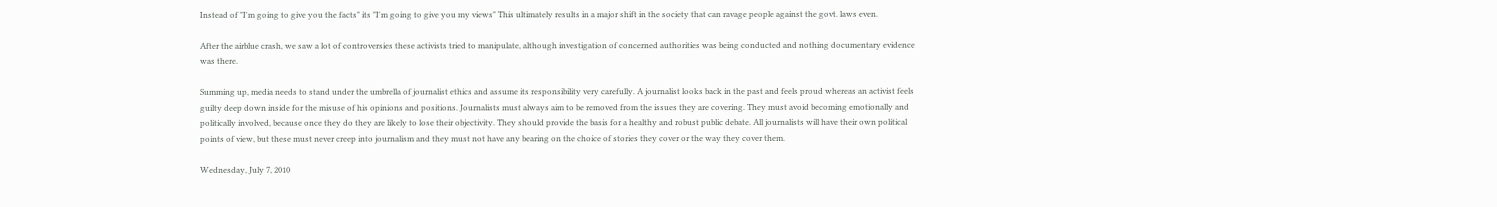Instead of "I'm going to give you the facts" its "I'm going to give you my views" This ultimately results in a major shift in the society that can ravage people against the govt. laws even.

After the airblue crash, we saw a lot of controversies these activists tried to manipulate, although investigation of concerned authorities was being conducted and nothing documentary evidence was there.

Summing up, media needs to stand under the umbrella of journalist ethics and assume its responsibility very carefully. A journalist looks back in the past and feels proud whereas an activist feels guilty deep down inside for the misuse of his opinions and positions. Journalists must always aim to be removed from the issues they are covering. They must avoid becoming emotionally and politically involved, because once they do they are likely to lose their objectivity. They should provide the basis for a healthy and robust public debate. All journalists will have their own political points of view, but these must never creep into journalism and they must not have any bearing on the choice of stories they cover or the way they cover them.

Wednesday, July 7, 2010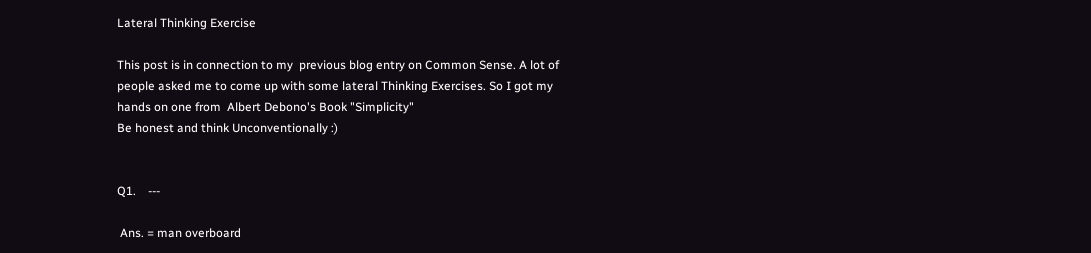Lateral Thinking Exercise

This post is in connection to my  previous blog entry on Common Sense. A lot of people asked me to come up with some lateral Thinking Exercises. So I got my hands on one from  Albert Debono's Book "Simplicity"
Be honest and think Unconventionally :)


Q1.    ---

 Ans. = man overboard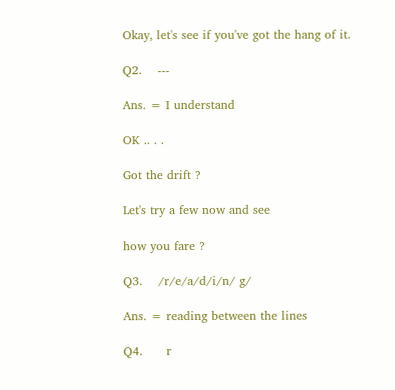Okay, let's see if you've got the hang of it.

Q2.    ---

Ans. = I understand

OK .. . .

Got the drift ?

Let's try a few now and see

how you fare ?

Q3.    /r/e/a/d/i/n/ g/

Ans. = reading between the lines

Q4.      r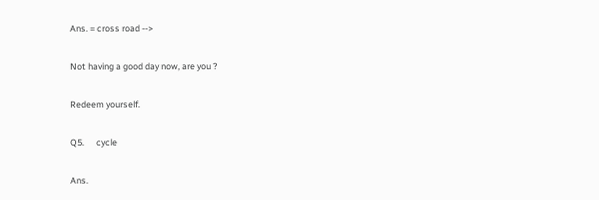Ans. = cross road -->

Not having a good day now, are you ?

Redeem yourself.

Q5.      cycle

Ans.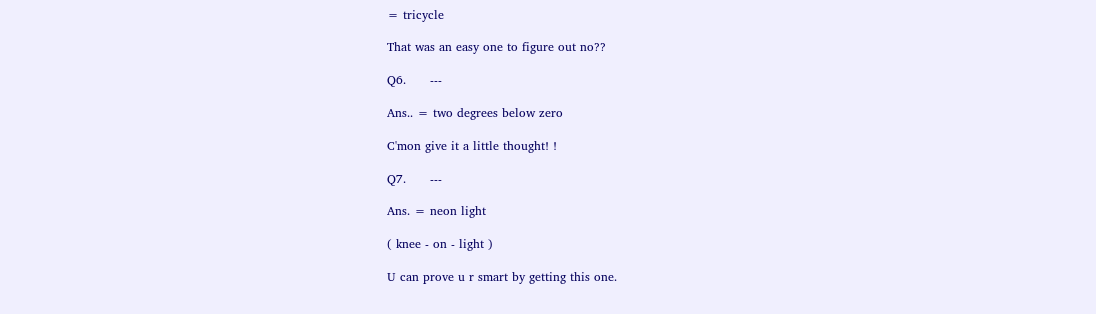= tricycle

That was an easy one to figure out no??

Q6.      ---

Ans.. = two degrees below zero

C'mon give it a little thought! !

Q7.      ---

Ans. = neon light

( knee - on - light )

U can prove u r smart by getting this one.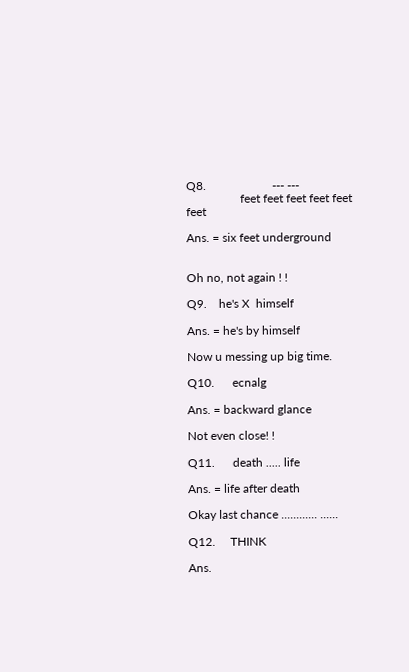Q8.                      --- ---
                  feet feet feet feet feet feet

Ans. = six feet underground


Oh no, not again ! !

Q9.    he's X  himself

Ans. = he's by himself

Now u messing up big time.

Q10.      ecnalg

Ans. = backward glance

Not even close! !

Q11.      death ..... life

Ans. = life after death

Okay last chance ............ ......

Q12.     THINK

Ans.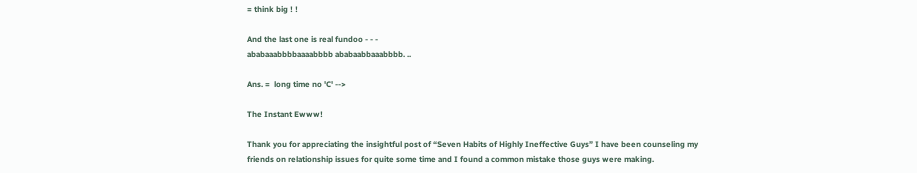= think big ! !

And the last one is real fundoo - - -
ababaaabbbbaaaabbbb ababaabbaaabbbb. ..

Ans. =  long time no 'C' -->

The Instant Ewww!

Thank you for appreciating the insightful post of “Seven Habits of Highly Ineffective Guys” I have been counseling my friends on relationship issues for quite some time and I found a common mistake those guys were making.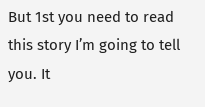But 1st you need to read this story I’m going to tell you. It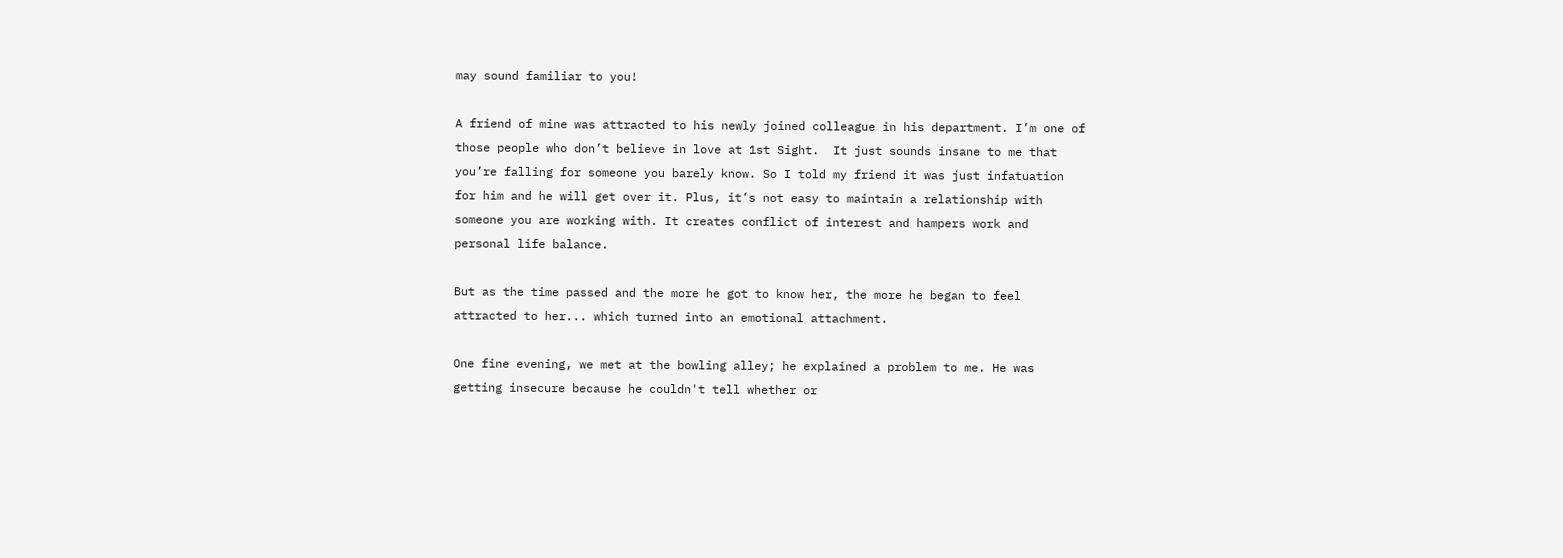may sound familiar to you!

A friend of mine was attracted to his newly joined colleague in his department. I’m one of those people who don’t believe in love at 1st Sight.  It just sounds insane to me that you’re falling for someone you barely know. So I told my friend it was just infatuation for him and he will get over it. Plus, it’s not easy to maintain a relationship with someone you are working with. It creates conflict of interest and hampers work and personal life balance.

But as the time passed and the more he got to know her, the more he began to feel attracted to her... which turned into an emotional attachment.

One fine evening, we met at the bowling alley; he explained a problem to me. He was getting insecure because he couldn't tell whether or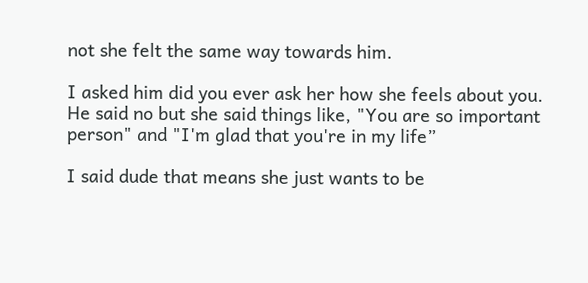not she felt the same way towards him.

I asked him did you ever ask her how she feels about you. He said no but she said things like, "You are so important person" and "I'm glad that you're in my life”

I said dude that means she just wants to be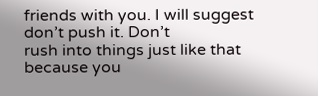friends with you. I will suggest don’t push it. Don’t
rush into things just like that because you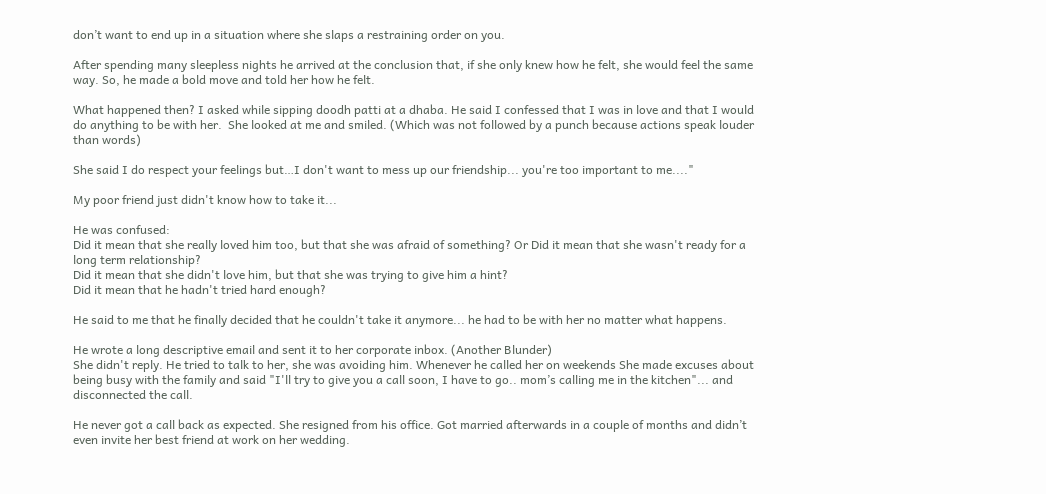don’t want to end up in a situation where she slaps a restraining order on you.

After spending many sleepless nights he arrived at the conclusion that, if she only knew how he felt, she would feel the same way. So, he made a bold move and told her how he felt.

What happened then? I asked while sipping doodh patti at a dhaba. He said I confessed that I was in love and that I would do anything to be with her.  She looked at me and smiled. (Which was not followed by a punch because actions speak louder than words)

She said I do respect your feelings but…I don't want to mess up our friendship... you're too important to me...."

My poor friend just didn't know how to take it...

He was confused:
Did it mean that she really loved him too, but that she was afraid of something? Or Did it mean that she wasn't ready for a long term relationship?
Did it mean that she didn't love him, but that she was trying to give him a hint?
Did it mean that he hadn't tried hard enough?

He said to me that he finally decided that he couldn't take it anymore... he had to be with her no matter what happens.

He wrote a long descriptive email and sent it to her corporate inbox. (Another Blunder)
She didn't reply. He tried to talk to her, she was avoiding him. Whenever he called her on weekends She made excuses about being busy with the family and said "I'll try to give you a call soon, I have to go.. mom’s calling me in the kitchen"... and disconnected the call.

He never got a call back as expected. She resigned from his office. Got married afterwards in a couple of months and didn’t even invite her best friend at work on her wedding.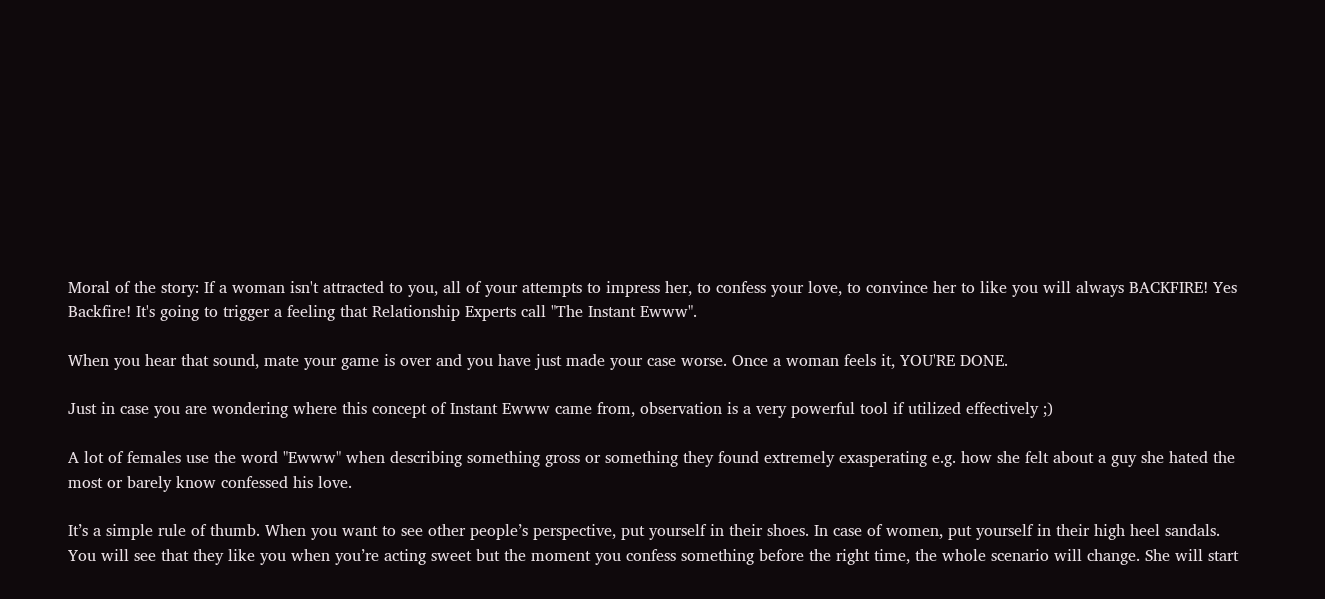Moral of the story: If a woman isn't attracted to you, all of your attempts to impress her, to confess your love, to convince her to like you will always BACKFIRE! Yes Backfire! It's going to trigger a feeling that Relationship Experts call "The Instant Ewww".

When you hear that sound, mate your game is over and you have just made your case worse. Once a woman feels it, YOU'RE DONE.

Just in case you are wondering where this concept of Instant Ewww came from, observation is a very powerful tool if utilized effectively ;)

A lot of females use the word "Ewww" when describing something gross or something they found extremely exasperating e.g. how she felt about a guy she hated the most or barely know confessed his love.

It’s a simple rule of thumb. When you want to see other people’s perspective, put yourself in their shoes. In case of women, put yourself in their high heel sandals. You will see that they like you when you’re acting sweet but the moment you confess something before the right time, the whole scenario will change. She will start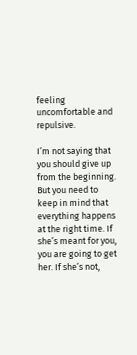feeling uncomfortable and repulsive.

I’m not saying that you should give up from the beginning. But you need to keep in mind that everything happens at the right time. If she’s meant for you, you are going to get her. If she’s not,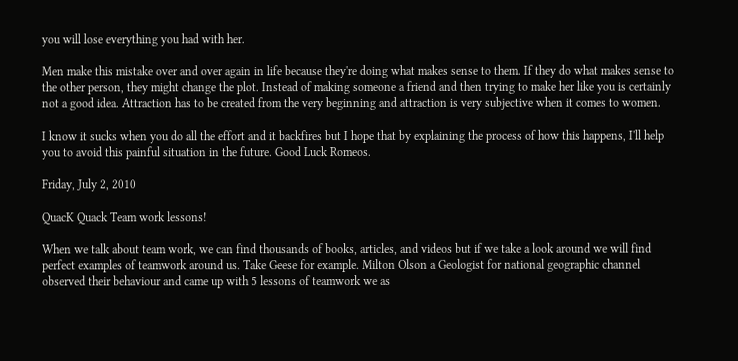you will lose everything you had with her.

Men make this mistake over and over again in life because they're doing what makes sense to them. If they do what makes sense to the other person, they might change the plot. Instead of making someone a friend and then trying to make her like you is certainly not a good idea. Attraction has to be created from the very beginning and attraction is very subjective when it comes to women.

I know it sucks when you do all the effort and it backfires but I hope that by explaining the process of how this happens, I'll help you to avoid this painful situation in the future. Good Luck Romeos.

Friday, July 2, 2010

QuacK Quack Team work lessons!

When we talk about team work, we can find thousands of books, articles, and videos but if we take a look around we will find perfect examples of teamwork around us. Take Geese for example. Milton Olson a Geologist for national geographic channel observed their behaviour and came up with 5 lessons of teamwork we as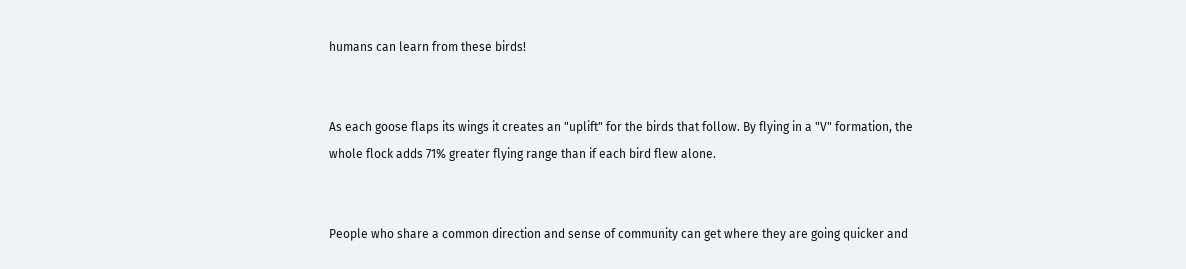humans can learn from these birds!


As each goose flaps its wings it creates an "uplift" for the birds that follow. By flying in a "V" formation, the whole flock adds 71% greater flying range than if each bird flew alone.


People who share a common direction and sense of community can get where they are going quicker and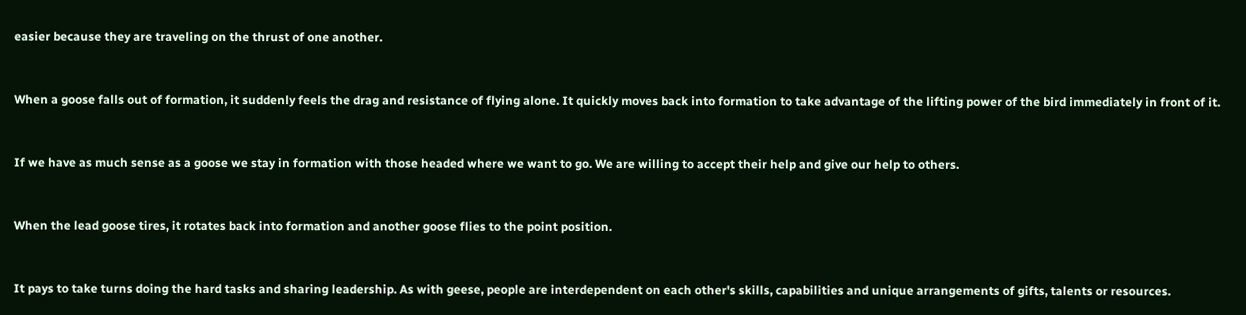easier because they are traveling on the thrust of one another.


When a goose falls out of formation, it suddenly feels the drag and resistance of flying alone. It quickly moves back into formation to take advantage of the lifting power of the bird immediately in front of it.


If we have as much sense as a goose we stay in formation with those headed where we want to go. We are willing to accept their help and give our help to others.


When the lead goose tires, it rotates back into formation and another goose flies to the point position.


It pays to take turns doing the hard tasks and sharing leadership. As with geese, people are interdependent on each other's skills, capabilities and unique arrangements of gifts, talents or resources.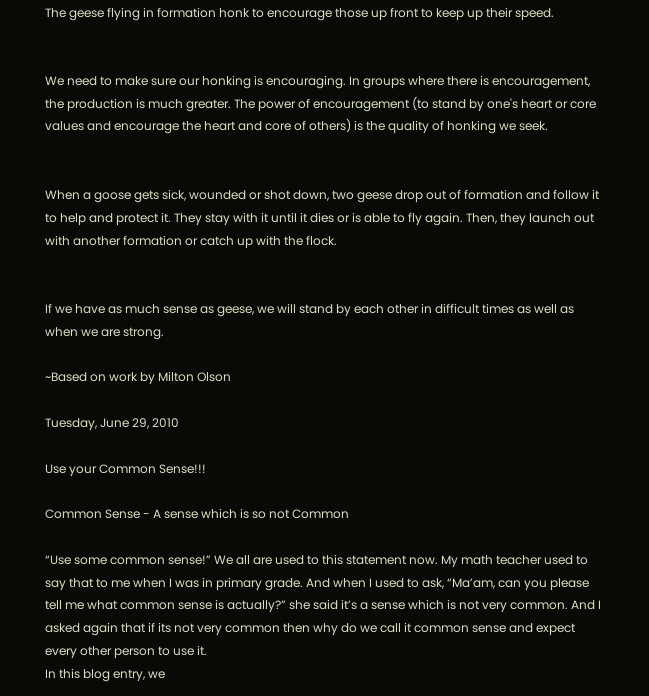The geese flying in formation honk to encourage those up front to keep up their speed.


We need to make sure our honking is encouraging. In groups where there is encouragement, the production is much greater. The power of encouragement (to stand by one's heart or core values and encourage the heart and core of others) is the quality of honking we seek.


When a goose gets sick, wounded or shot down, two geese drop out of formation and follow it to help and protect it. They stay with it until it dies or is able to fly again. Then, they launch out with another formation or catch up with the flock.


If we have as much sense as geese, we will stand by each other in difficult times as well as when we are strong.

~Based on work by Milton Olson

Tuesday, June 29, 2010

Use your Common Sense!!!

Common Sense - A sense which is so not Common

“Use some common sense!” We all are used to this statement now. My math teacher used to say that to me when I was in primary grade. And when I used to ask, “Ma’am, can you please tell me what common sense is actually?” she said it’s a sense which is not very common. And I asked again that if its not very common then why do we call it common sense and expect every other person to use it.
In this blog entry, we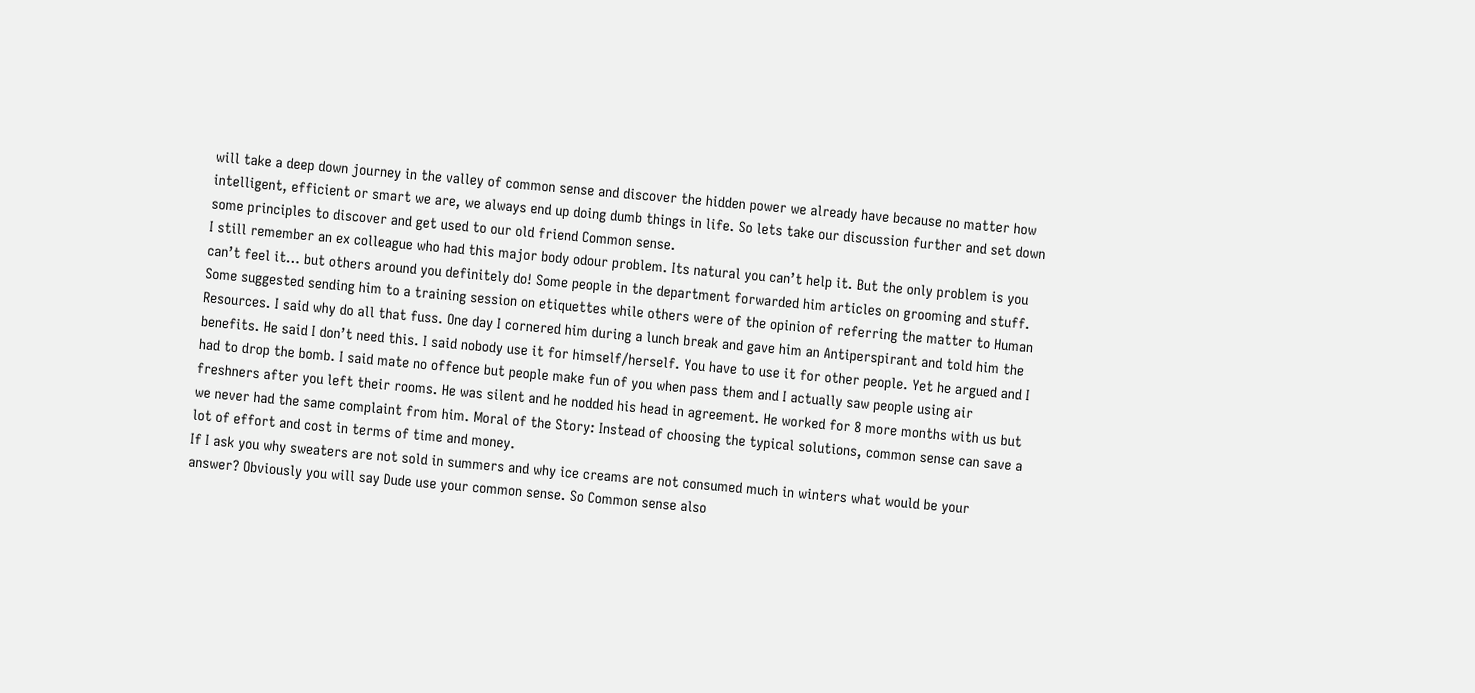will take a deep down journey in the valley of common sense and discover the hidden power we already have because no matter how intelligent, efficient or smart we are, we always end up doing dumb things in life. So lets take our discussion further and set down some principles to discover and get used to our old friend Common sense.
I still remember an ex colleague who had this major body odour problem. Its natural you can’t help it. But the only problem is you can’t feel it… but others around you definitely do! Some people in the department forwarded him articles on grooming and stuff. Some suggested sending him to a training session on etiquettes while others were of the opinion of referring the matter to Human Resources. I said why do all that fuss. One day I cornered him during a lunch break and gave him an Antiperspirant and told him the benefits. He said I don’t need this. I said nobody use it for himself/herself. You have to use it for other people. Yet he argued and I had to drop the bomb. I said mate no offence but people make fun of you when pass them and I actually saw people using air freshners after you left their rooms. He was silent and he nodded his head in agreement. He worked for 8 more months with us but we never had the same complaint from him. Moral of the Story: Instead of choosing the typical solutions, common sense can save a lot of effort and cost in terms of time and money.
If I ask you why sweaters are not sold in summers and why ice creams are not consumed much in winters what would be your answer? Obviously you will say Dude use your common sense. So Common sense also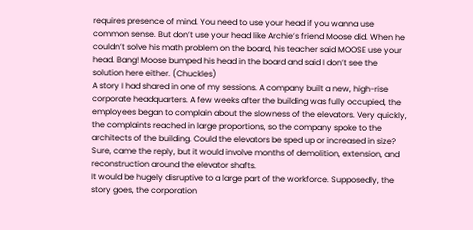requires presence of mind. You need to use your head if you wanna use common sense. But don’t use your head like Archie’s friend Moose did. When he couldn’t solve his math problem on the board, his teacher said MOOSE use your head. Bang! Moose bumped his head in the board and said I don’t see the solution here either. (Chuckles)
A story I had shared in one of my sessions. A company built a new, high-rise corporate headquarters. A few weeks after the building was fully occupied, the employees began to complain about the slowness of the elevators. Very quickly, the complaints reached in large proportions, so the company spoke to the architects of the building. Could the elevators be sped up or increased in size? Sure, came the reply, but it would involve months of demolition, extension, and reconstruction around the elevator shafts.
It would be hugely disruptive to a large part of the workforce. Supposedly, the story goes, the corporation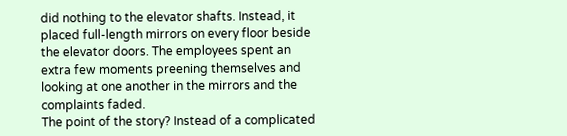did nothing to the elevator shafts. Instead, it placed full-length mirrors on every floor beside the elevator doors. The employees spent an extra few moments preening themselves and looking at one another in the mirrors and the complaints faded.
The point of the story? Instead of a complicated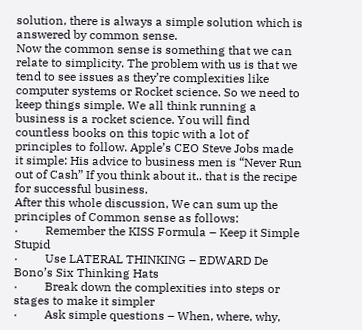solution, there is always a simple solution which is answered by common sense.
Now the common sense is something that we can relate to simplicity. The problem with us is that we tend to see issues as they’re complexities like computer systems or Rocket science. So we need to keep things simple. We all think running a business is a rocket science. You will find countless books on this topic with a lot of principles to follow. Apple’s CEO Steve Jobs made it simple: His advice to business men is “Never Run out of Cash” If you think about it.. that is the recipe for successful business.
After this whole discussion, We can sum up the principles of Common sense as follows:
·         Remember the KISS Formula – Keep it Simple Stupid
·         Use LATERAL THINKING – EDWARD De Bono’s Six Thinking Hats
·         Break down the complexities into steps or stages to make it simpler
·         Ask simple questions – When, where, why,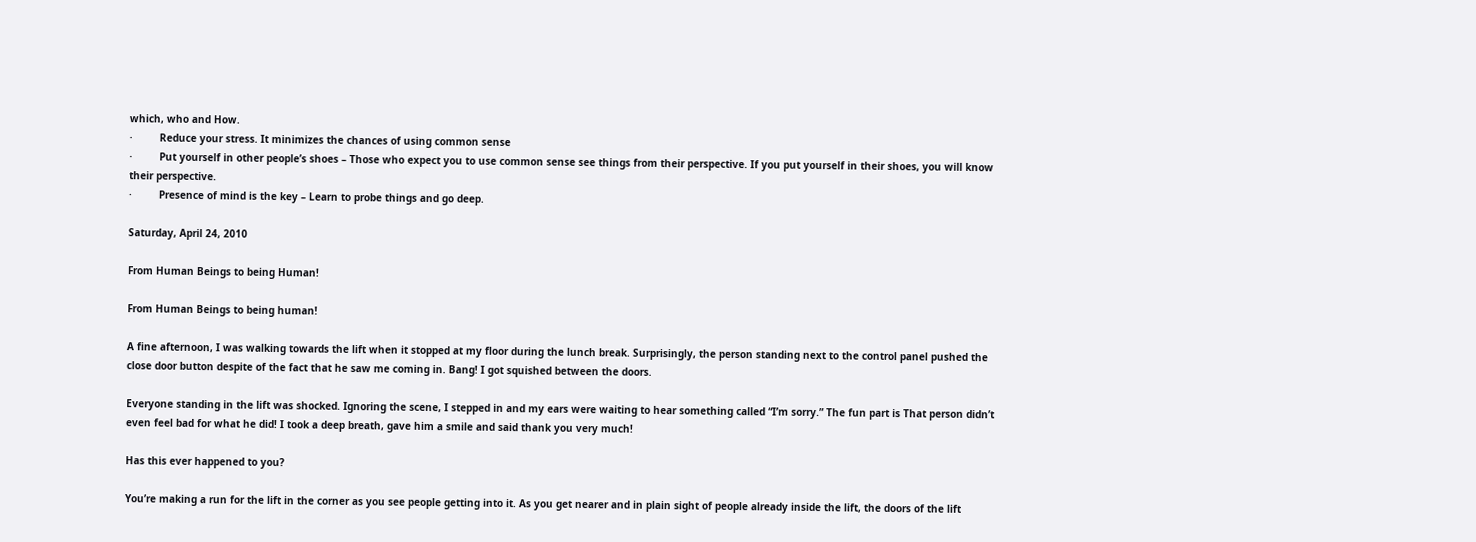which, who and How.
·         Reduce your stress. It minimizes the chances of using common sense
·         Put yourself in other people’s shoes – Those who expect you to use common sense see things from their perspective. If you put yourself in their shoes, you will know their perspective.
·         Presence of mind is the key – Learn to probe things and go deep.

Saturday, April 24, 2010

From Human Beings to being Human!

From Human Beings to being human!

A fine afternoon, I was walking towards the lift when it stopped at my floor during the lunch break. Surprisingly, the person standing next to the control panel pushed the close door button despite of the fact that he saw me coming in. Bang! I got squished between the doors.

Everyone standing in the lift was shocked. Ignoring the scene, I stepped in and my ears were waiting to hear something called “I’m sorry.” The fun part is That person didn’t even feel bad for what he did! I took a deep breath, gave him a smile and said thank you very much!

Has this ever happened to you?

You’re making a run for the lift in the corner as you see people getting into it. As you get nearer and in plain sight of people already inside the lift, the doors of the lift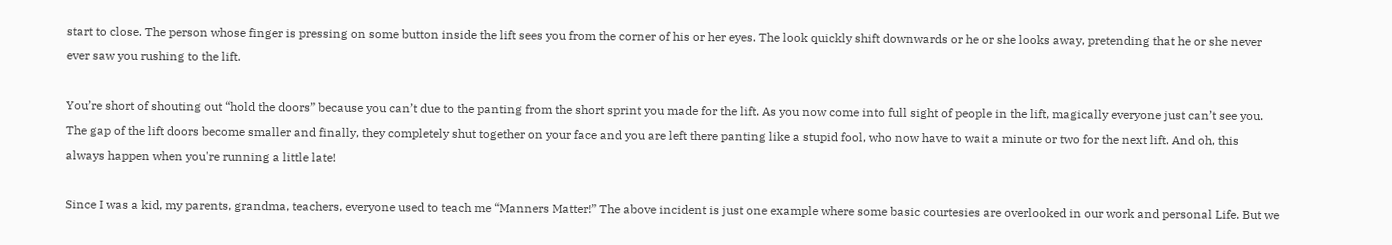start to close. The person whose finger is pressing on some button inside the lift sees you from the corner of his or her eyes. The look quickly shift downwards or he or she looks away, pretending that he or she never ever saw you rushing to the lift.

You’re short of shouting out “hold the doors” because you can’t due to the panting from the short sprint you made for the lift. As you now come into full sight of people in the lift, magically everyone just can’t see you. The gap of the lift doors become smaller and finally, they completely shut together on your face and you are left there panting like a stupid fool, who now have to wait a minute or two for the next lift. And oh, this always happen when you're running a little late!

Since I was a kid, my parents, grandma, teachers, everyone used to teach me “Manners Matter!” The above incident is just one example where some basic courtesies are overlooked in our work and personal Life. But we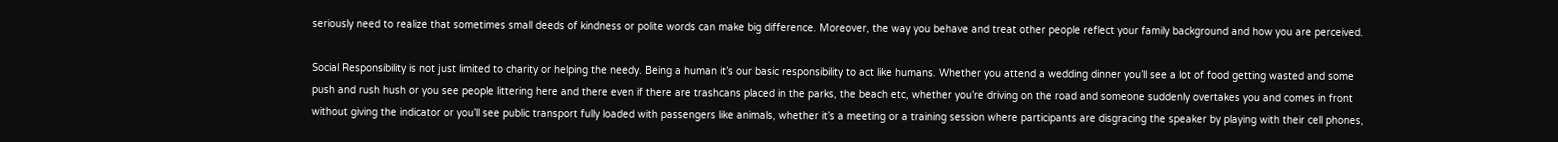seriously need to realize that sometimes small deeds of kindness or polite words can make big difference. Moreover, the way you behave and treat other people reflect your family background and how you are perceived.

Social Responsibility is not just limited to charity or helping the needy. Being a human it’s our basic responsibility to act like humans. Whether you attend a wedding dinner you’ll see a lot of food getting wasted and some push and rush hush or you see people littering here and there even if there are trashcans placed in the parks, the beach etc, whether you’re driving on the road and someone suddenly overtakes you and comes in front without giving the indicator or you’ll see public transport fully loaded with passengers like animals, whether it’s a meeting or a training session where participants are disgracing the speaker by playing with their cell phones,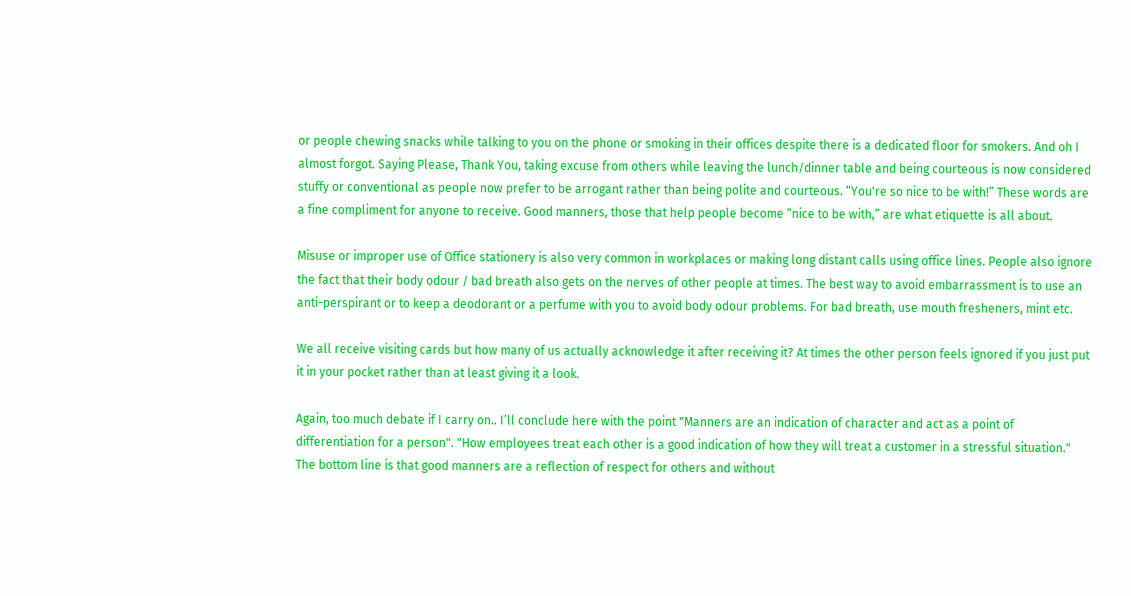or people chewing snacks while talking to you on the phone or smoking in their offices despite there is a dedicated floor for smokers. And oh I almost forgot. Saying Please, Thank You, taking excuse from others while leaving the lunch/dinner table and being courteous is now considered stuffy or conventional as people now prefer to be arrogant rather than being polite and courteous. “You're so nice to be with!” These words are a fine compliment for anyone to receive. Good manners, those that help people become “nice to be with,” are what etiquette is all about.

Misuse or improper use of Office stationery is also very common in workplaces or making long distant calls using office lines. People also ignore the fact that their body odour / bad breath also gets on the nerves of other people at times. The best way to avoid embarrassment is to use an anti-perspirant or to keep a deodorant or a perfume with you to avoid body odour problems. For bad breath, use mouth fresheners, mint etc.

We all receive visiting cards but how many of us actually acknowledge it after receiving it? At times the other person feels ignored if you just put it in your pocket rather than at least giving it a look.

Again, too much debate if I carry on.. I’ll conclude here with the point "Manners are an indication of character and act as a point of differentiation for a person". "How employees treat each other is a good indication of how they will treat a customer in a stressful situation." The bottom line is that good manners are a reflection of respect for others and without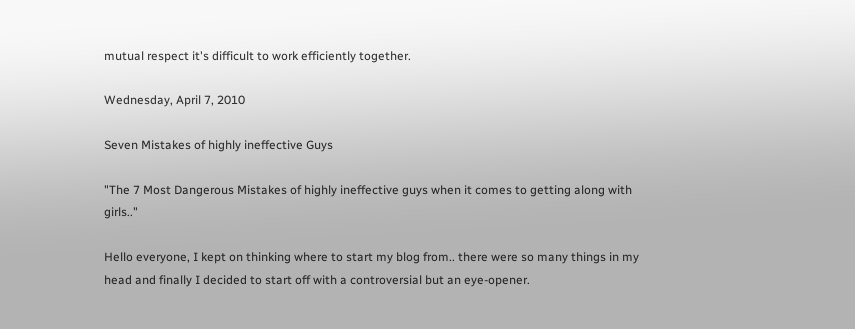mutual respect it's difficult to work efficiently together.

Wednesday, April 7, 2010

Seven Mistakes of highly ineffective Guys

"The 7 Most Dangerous Mistakes of highly ineffective guys when it comes to getting along with girls.."

Hello everyone, I kept on thinking where to start my blog from.. there were so many things in my head and finally I decided to start off with a controversial but an eye-opener.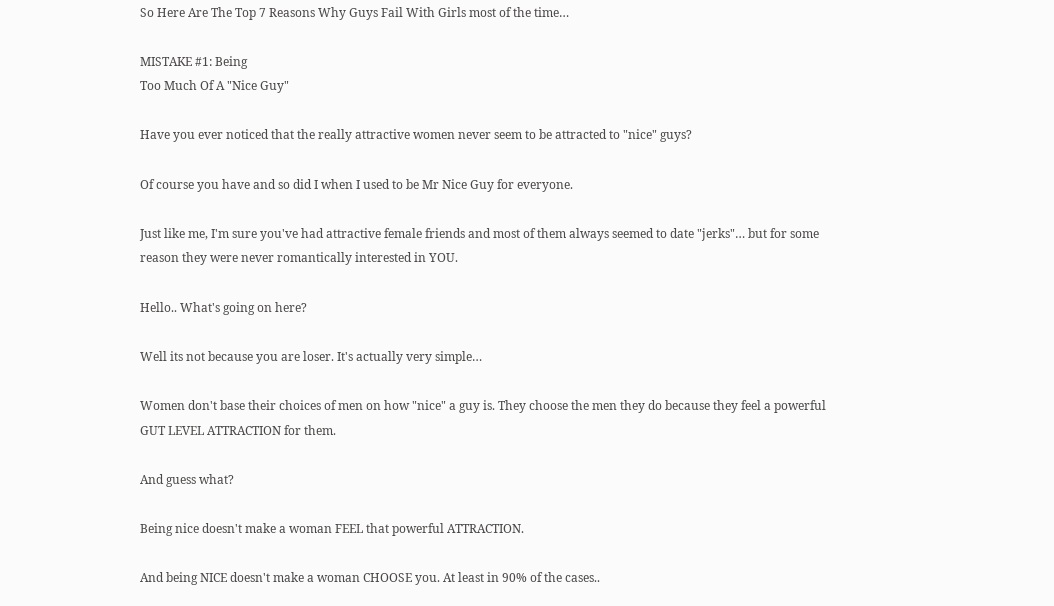So Here Are The Top 7 Reasons Why Guys Fail With Girls most of the time…

MISTAKE #1: Being
Too Much Of A "Nice Guy"

Have you ever noticed that the really attractive women never seem to be attracted to "nice" guys?

Of course you have and so did I when I used to be Mr Nice Guy for everyone.

Just like me, I'm sure you've had attractive female friends and most of them always seemed to date "jerks"… but for some reason they were never romantically interested in YOU.

Hello.. What's going on here?

Well its not because you are loser. It's actually very simple…

Women don't base their choices of men on how "nice" a guy is. They choose the men they do because they feel a powerful GUT LEVEL ATTRACTION for them.

And guess what?

Being nice doesn't make a woman FEEL that powerful ATTRACTION.

And being NICE doesn't make a woman CHOOSE you. At least in 90% of the cases..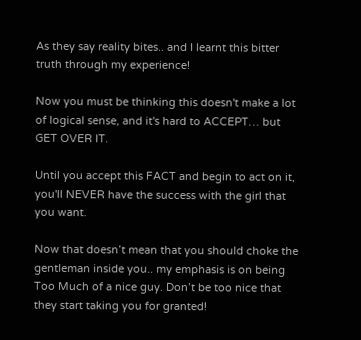As they say reality bites.. and I learnt this bitter truth through my experience!

Now you must be thinking this doesn't make a lot of logical sense, and it's hard to ACCEPT… but GET OVER IT.

Until you accept this FACT and begin to act on it, you'll NEVER have the success with the girl that you want.

Now that doesn’t mean that you should choke the gentleman inside you.. my emphasis is on being Too Much of a nice guy. Don’t be too nice that they start taking you for granted!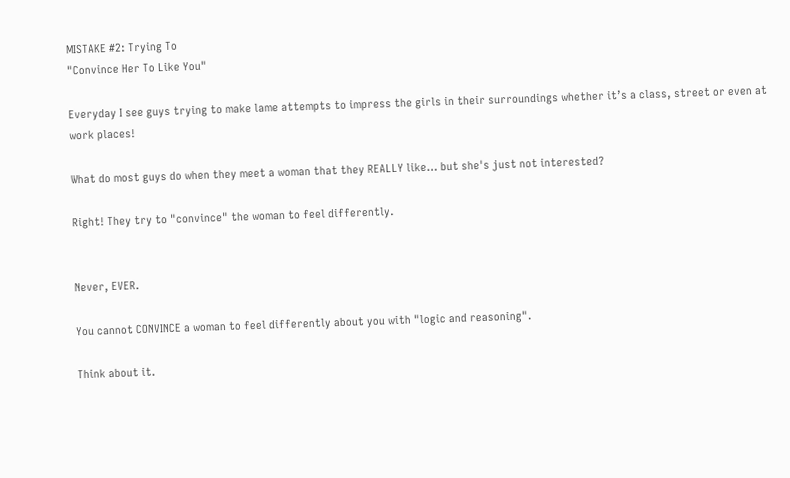MISTAKE #2: Trying To
"Convince Her To Like You"

Everyday I see guys trying to make lame attempts to impress the girls in their surroundings whether it’s a class, street or even at work places!

What do most guys do when they meet a woman that they REALLY like… but she's just not interested?

Right! They try to "convince" the woman to feel differently.


Never, EVER.

You cannot CONVINCE a woman to feel differently about you with "logic and reasoning".

Think about it.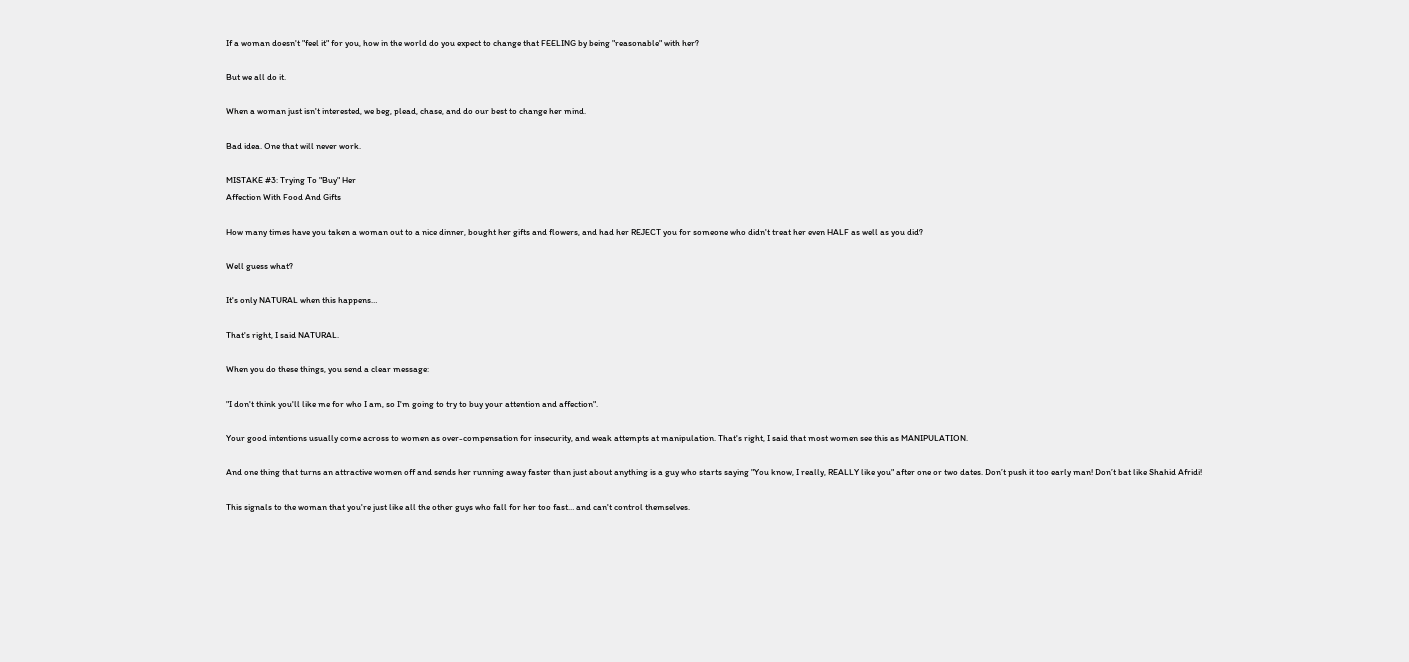If a woman doesn't "feel it" for you, how in the world do you expect to change that FEELING by being "reasonable" with her?

But we all do it.

When a woman just isn't interested, we beg, plead, chase, and do our best to change her mind.

Bad idea. One that will never work.

MISTAKE #3: Trying To "Buy" Her
Affection With Food And Gifts

How many times have you taken a woman out to a nice dinner, bought her gifts and flowers, and had her REJECT you for someone who didn't treat her even HALF as well as you did?

Well guess what?

It's only NATURAL when this happens…

That's right, I said NATURAL.

When you do these things, you send a clear message:

"I don't think you'll like me for who I am, so I'm going to try to buy your attention and affection".

Your good intentions usually come across to women as over-compensation for insecurity, and weak attempts at manipulation. That's right, I said that most women see this as MANIPULATION.

And one thing that turns an attractive women off and sends her running away faster than just about anything is a guy who starts saying "You know, I really, REALLY like you" after one or two dates. Don’t push it too early man! Don’t bat like Shahid Afridi!

This signals to the woman that you're just like all the other guys who fall for her too fast… and can't control themselves.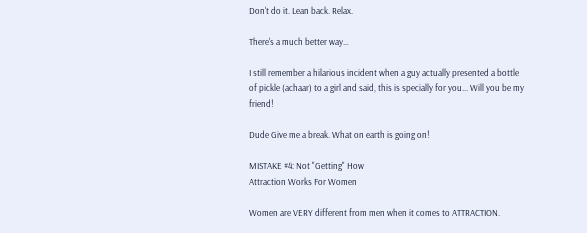Don't do it. Lean back. Relax.

There's a much better way…

I still remember a hilarious incident when a guy actually presented a bottle of pickle (achaar) to a girl and said, this is specially for you... Will you be my friend!

Dude Give me a break. What on earth is going on!

MISTAKE #4: Not "Getting" How
Attraction Works For Women

Women are VERY different from men when it comes to ATTRACTION.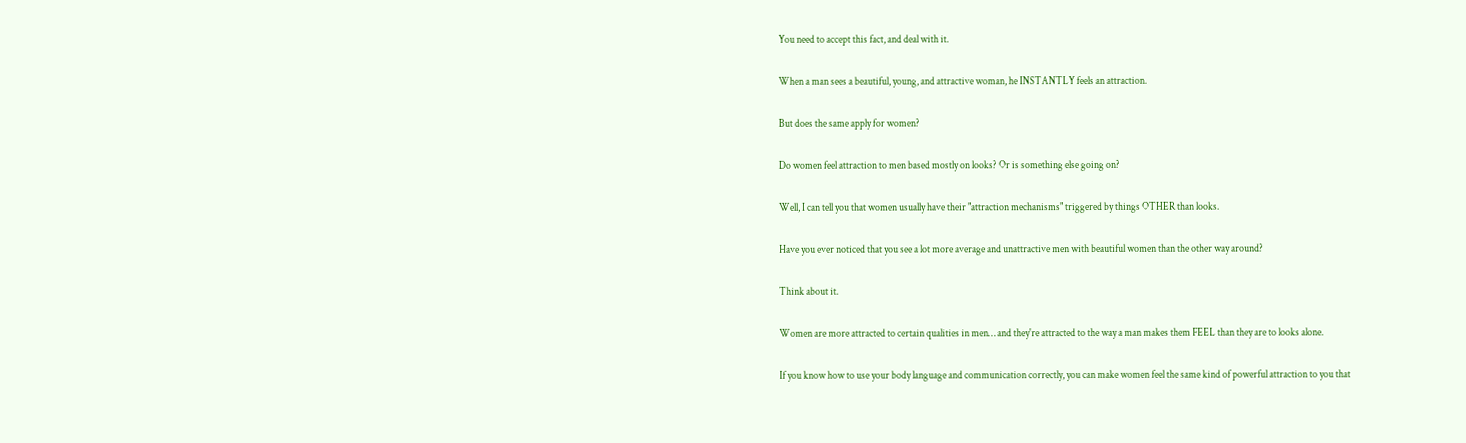You need to accept this fact, and deal with it.

When a man sees a beautiful, young, and attractive woman, he INSTANTLY feels an attraction.

But does the same apply for women?

Do women feel attraction to men based mostly on looks? Or is something else going on?

Well, I can tell you that women usually have their "attraction mechanisms" triggered by things OTHER than looks.

Have you ever noticed that you see a lot more average and unattractive men with beautiful women than the other way around?

Think about it.

Women are more attracted to certain qualities in men… and they're attracted to the way a man makes them FEEL than they are to looks alone.

If you know how to use your body language and communication correctly, you can make women feel the same kind of powerful attraction to you that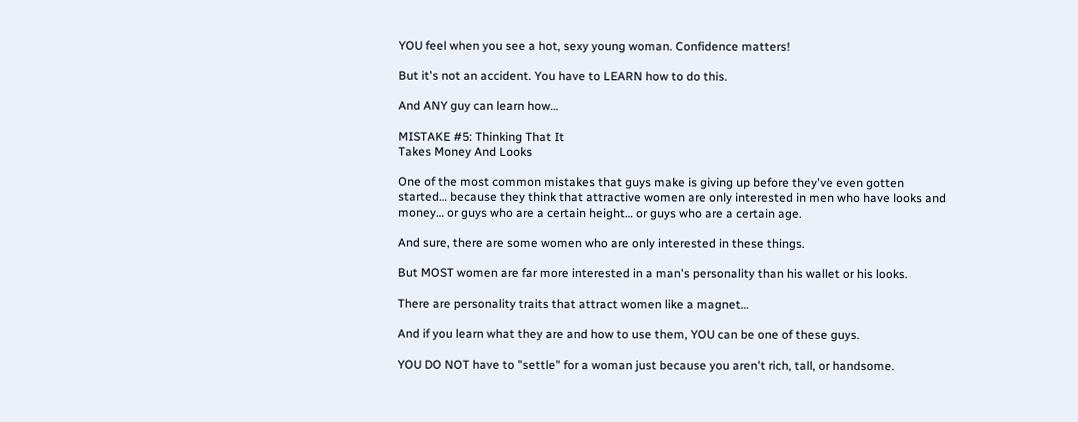YOU feel when you see a hot, sexy young woman. Confidence matters!

But it's not an accident. You have to LEARN how to do this.

And ANY guy can learn how…

MISTAKE #5: Thinking That It
Takes Money And Looks

One of the most common mistakes that guys make is giving up before they've even gotten started… because they think that attractive women are only interested in men who have looks and money… or guys who are a certain height… or guys who are a certain age.

And sure, there are some women who are only interested in these things.

But MOST women are far more interested in a man's personality than his wallet or his looks.

There are personality traits that attract women like a magnet…

And if you learn what they are and how to use them, YOU can be one of these guys.

YOU DO NOT have to "settle" for a woman just because you aren't rich, tall, or handsome.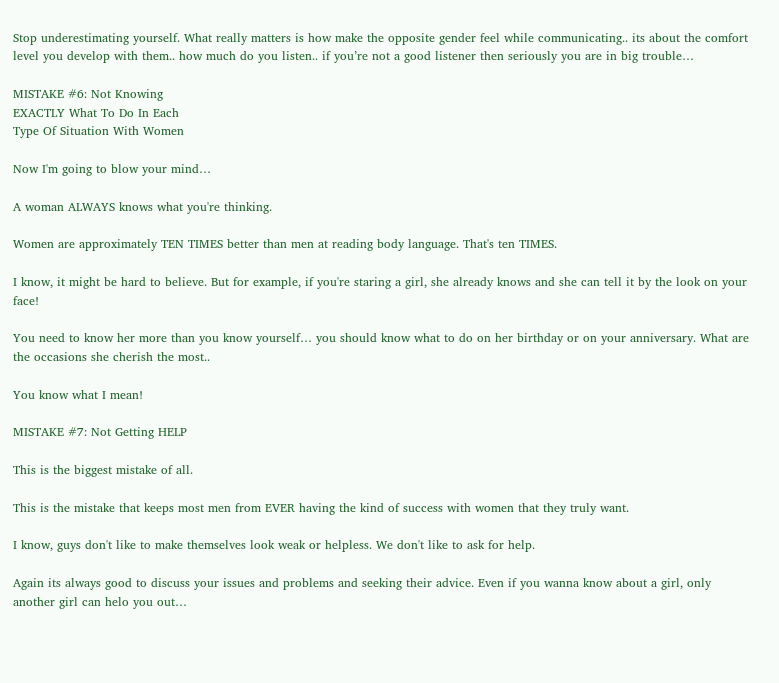Stop underestimating yourself. What really matters is how make the opposite gender feel while communicating.. its about the comfort level you develop with them.. how much do you listen.. if you’re not a good listener then seriously you are in big trouble…

MISTAKE #6: Not Knowing
EXACTLY What To Do In Each
Type Of Situation With Women

Now I'm going to blow your mind…

A woman ALWAYS knows what you're thinking.

Women are approximately TEN TIMES better than men at reading body language. That's ten TIMES.

I know, it might be hard to believe. But for example, if you're staring a girl, she already knows and she can tell it by the look on your face!

You need to know her more than you know yourself… you should know what to do on her birthday or on your anniversary. What are the occasions she cherish the most..

You know what I mean!

MISTAKE #7: Not Getting HELP

This is the biggest mistake of all.

This is the mistake that keeps most men from EVER having the kind of success with women that they truly want.

I know, guys don't like to make themselves look weak or helpless. We don't like to ask for help.

Again its always good to discuss your issues and problems and seeking their advice. Even if you wanna know about a girl, only another girl can helo you out…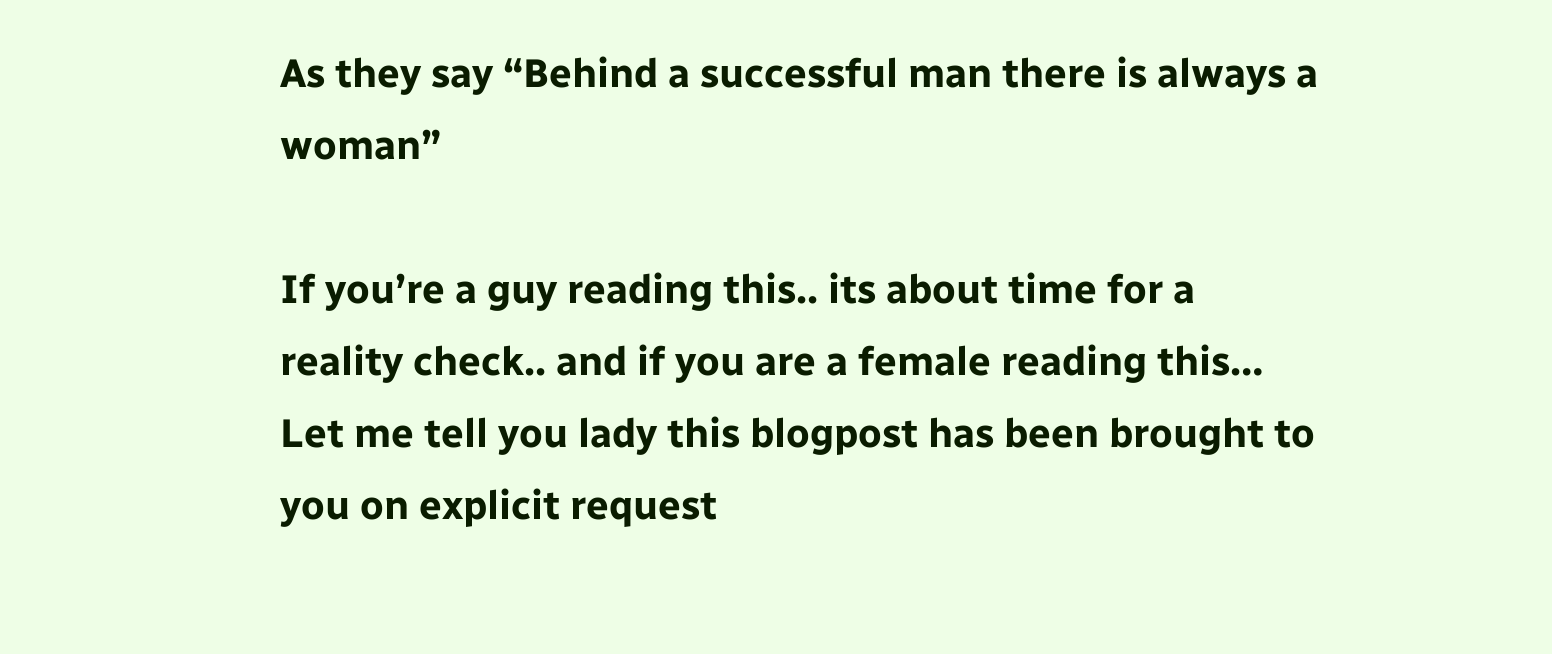As they say “Behind a successful man there is always a woman”

If you’re a guy reading this.. its about time for a reality check.. and if you are a female reading this… Let me tell you lady this blogpost has been brought to you on explicit request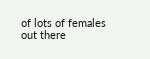of lots of females out there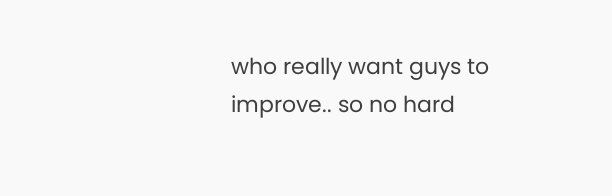who really want guys to improve.. so no hard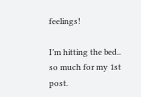feelings!

I’m hitting the bed.. so much for my 1st post.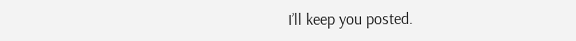I’ll keep you posted.